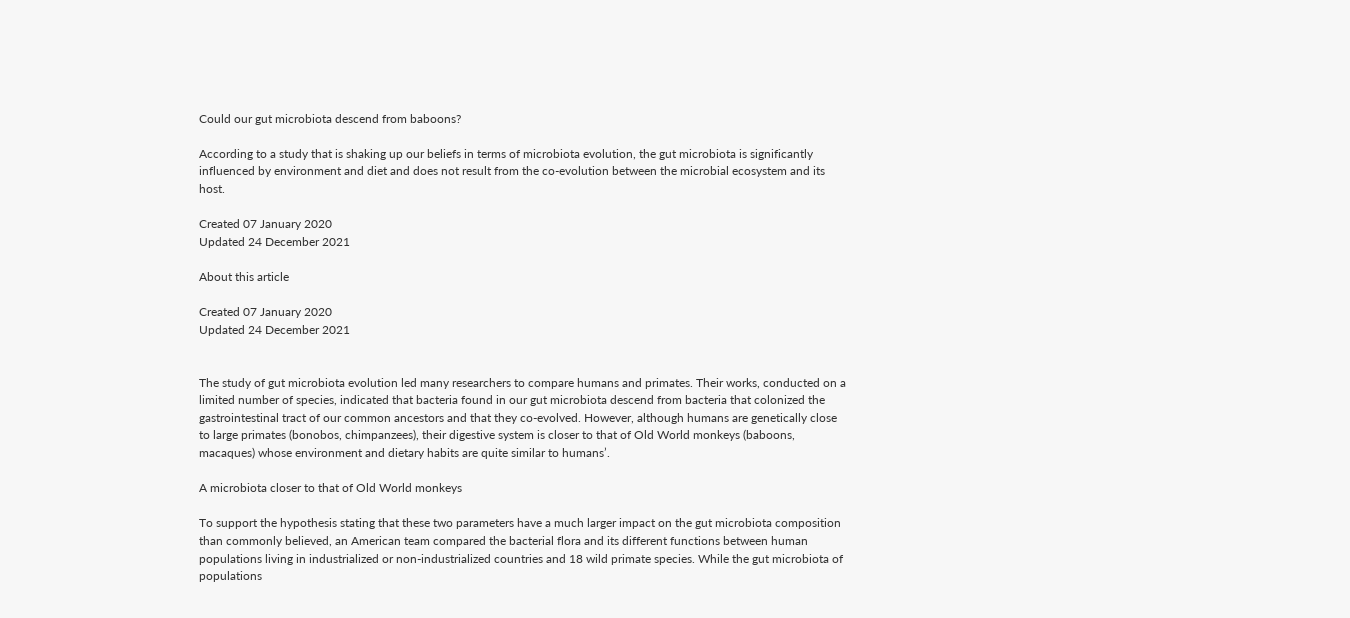Could our gut microbiota descend from baboons?

According to a study that is shaking up our beliefs in terms of microbiota evolution, the gut microbiota is significantly influenced by environment and diet and does not result from the co-evolution between the microbial ecosystem and its host.

Created 07 January 2020
Updated 24 December 2021

About this article

Created 07 January 2020
Updated 24 December 2021


The study of gut microbiota evolution led many researchers to compare humans and primates. Their works, conducted on a limited number of species, indicated that bacteria found in our gut microbiota descend from bacteria that colonized the gastrointestinal tract of our common ancestors and that they co-evolved. However, although humans are genetically close to large primates (bonobos, chimpanzees), their digestive system is closer to that of Old World monkeys (baboons, macaques) whose environment and dietary habits are quite similar to humans’.

A microbiota closer to that of Old World monkeys

To support the hypothesis stating that these two parameters have a much larger impact on the gut microbiota composition than commonly believed, an American team compared the bacterial flora and its different functions between human populations living in industrialized or non-industrialized countries and 18 wild primate species. While the gut microbiota of populations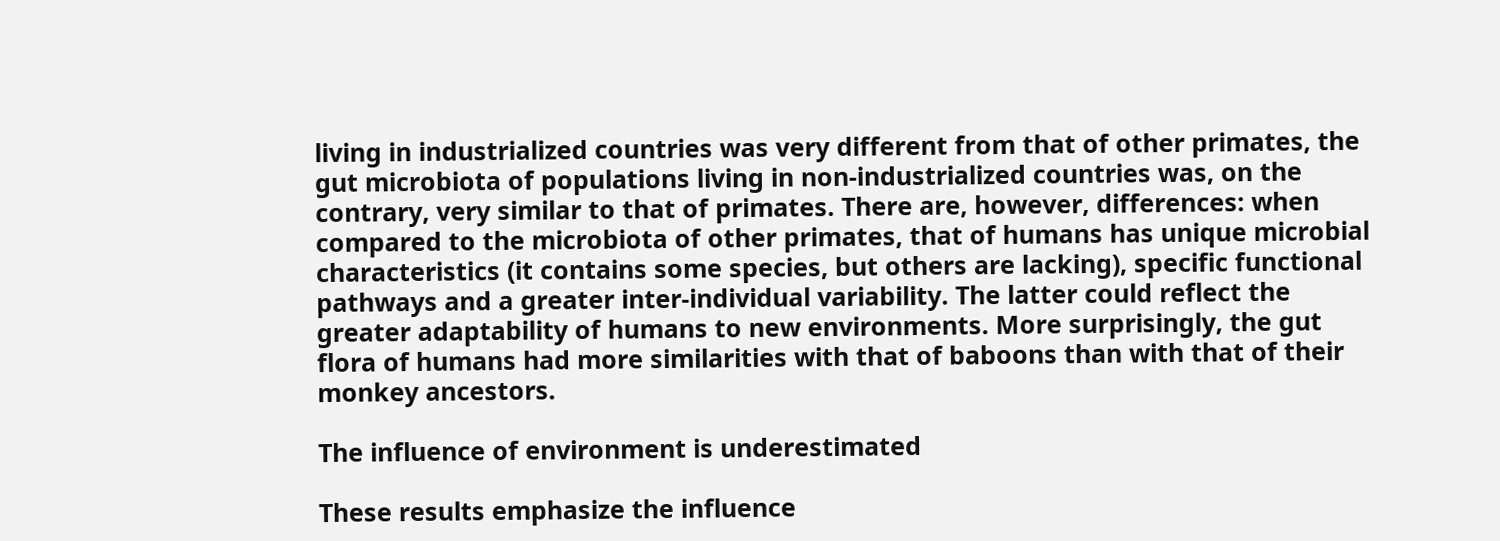living in industrialized countries was very different from that of other primates, the gut microbiota of populations living in non-industrialized countries was, on the contrary, very similar to that of primates. There are, however, differences: when compared to the microbiota of other primates, that of humans has unique microbial characteristics (it contains some species, but others are lacking), specific functional pathways and a greater inter-individual variability. The latter could reflect the greater adaptability of humans to new environments. More surprisingly, the gut flora of humans had more similarities with that of baboons than with that of their monkey ancestors.

The influence of environment is underestimated

These results emphasize the influence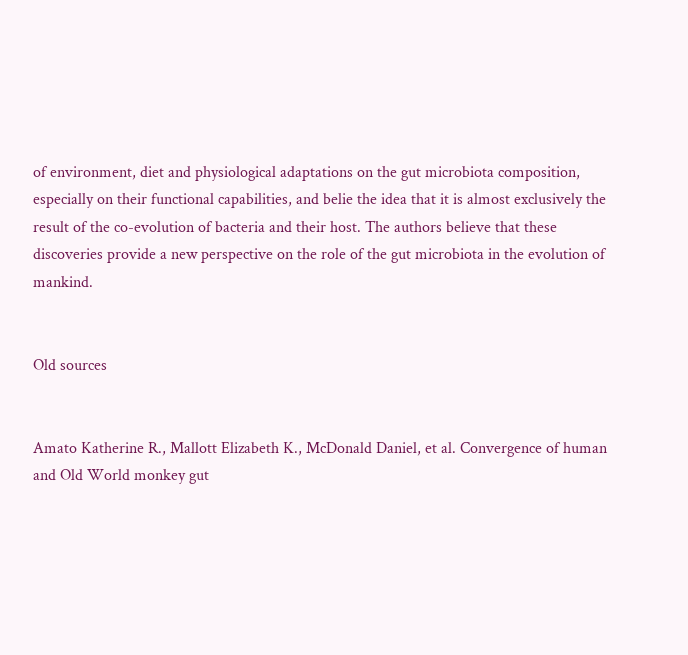of environment, diet and physiological adaptations on the gut microbiota composition, especially on their functional capabilities, and belie the idea that it is almost exclusively the result of the co-evolution of bacteria and their host. The authors believe that these discoveries provide a new perspective on the role of the gut microbiota in the evolution of mankind.


Old sources


Amato Katherine R., Mallott Elizabeth K., McDonald Daniel, et al. Convergence of human and Old World monkey gut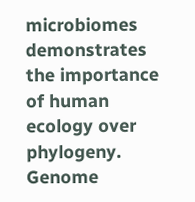microbiomes demonstrates the importance of human ecology over phylogeny. Genome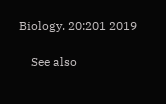Biology. 20:201 2019

    See also